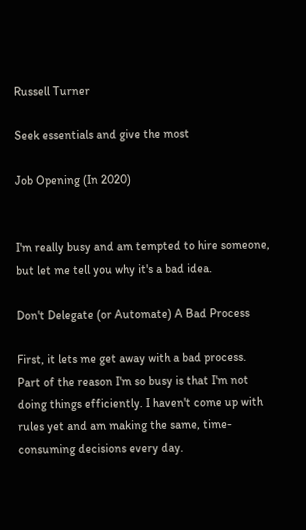Russell Turner

Seek essentials and give the most

Job Opening (In 2020)


I'm really busy and am tempted to hire someone, but let me tell you why it's a bad idea.

Don't Delegate (or Automate) A Bad Process

First, it lets me get away with a bad process. Part of the reason I'm so busy is that I'm not doing things efficiently. I haven't come up with rules yet and am making the same, time-consuming decisions every day.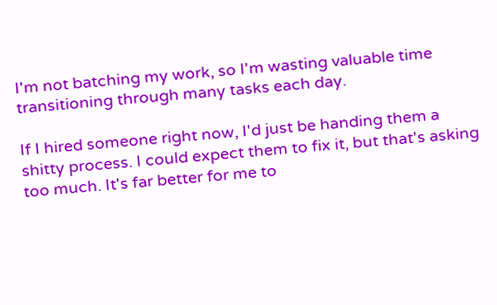I'm not batching my work, so I'm wasting valuable time transitioning through many tasks each day.

If I hired someone right now, I'd just be handing them a shitty process. I could expect them to fix it, but that's asking too much. It's far better for me to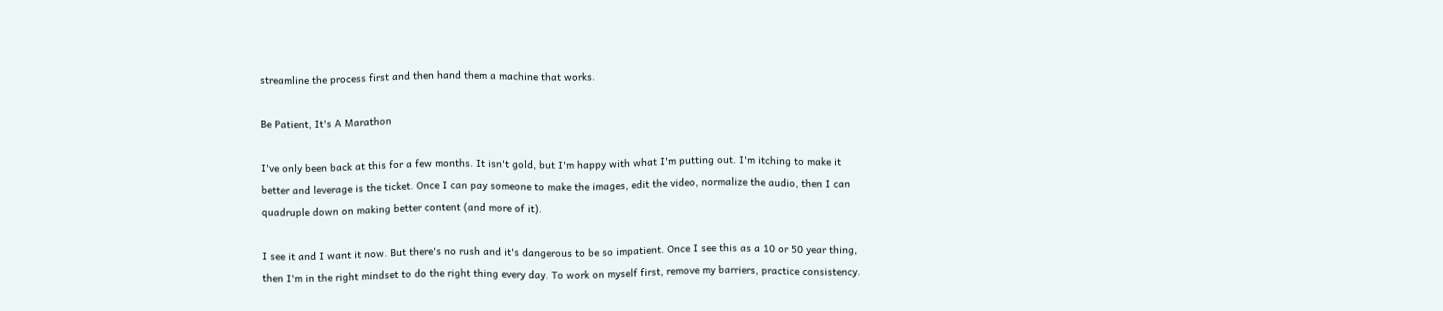streamline the process first and then hand them a machine that works.

Be Patient, It's A Marathon

I've only been back at this for a few months. It isn't gold, but I'm happy with what I'm putting out. I'm itching to make it better and leverage is the ticket. Once I can pay someone to make the images, edit the video, normalize the audio, then I can quadruple down on making better content (and more of it).

I see it and I want it now. But there's no rush and it's dangerous to be so impatient. Once I see this as a 10 or 50 year thing, then I'm in the right mindset to do the right thing every day. To work on myself first, remove my barriers, practice consistency.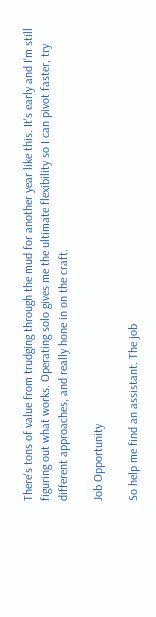There's tons of value from trudging through the mud for another year like this. It's early and I'm still figuring out what works. Operating solo gives me the ultimate flexibility so I can pivot faster, try different approaches, and really hone in on the craft.

Job Opportunity

So help me find an assistant. The job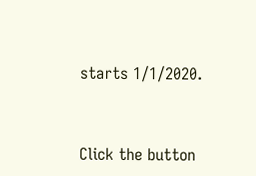starts 1/1/2020.


Click the button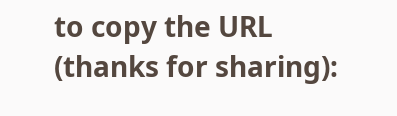to copy the URL (thanks for sharing):